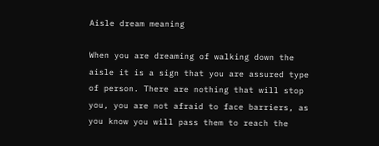Aisle dream meaning

When you are dreaming of walking down the aisle it is a sign that you are assured type of person. There are nothing that will stop you, you are not afraid to face barriers, as you know you will pass them to reach the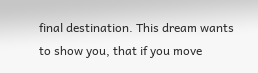final destination. This dream wants to show you, that if you move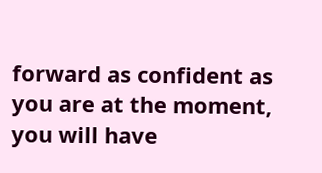forward as confident as you are at the moment, you will have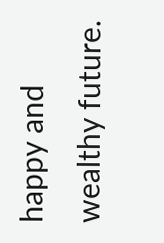happy and wealthy future.